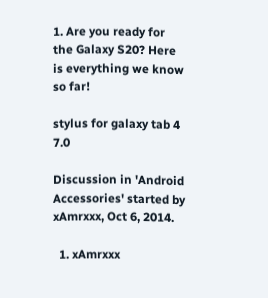1. Are you ready for the Galaxy S20? Here is everything we know so far!

stylus for galaxy tab 4 7.0

Discussion in 'Android Accessories' started by xAmrxxx, Oct 6, 2014.

  1. xAmrxxx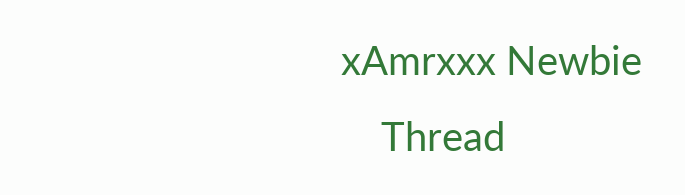xAmrxxx Newbie
    Thread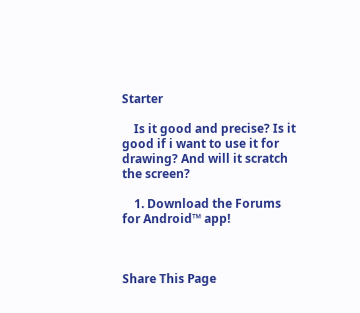Starter

    Is it good and precise? Is it good if i want to use it for drawing? And will it scratch the screen?

    1. Download the Forums for Android™ app!



Share This Page